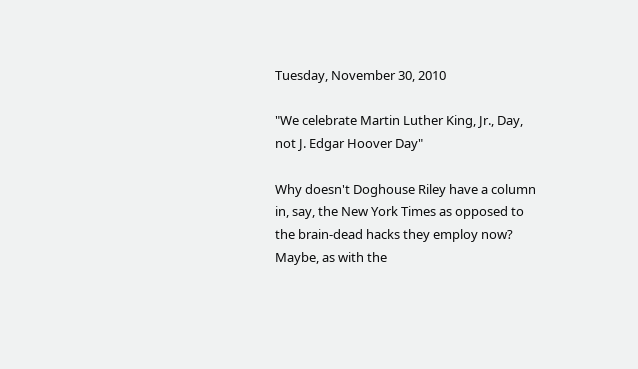Tuesday, November 30, 2010

"We celebrate Martin Luther King, Jr., Day, not J. Edgar Hoover Day"

Why doesn't Doghouse Riley have a column in, say, the New York Times as opposed to the brain-dead hacks they employ now? Maybe, as with the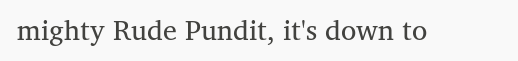mighty Rude Pundit, it's down to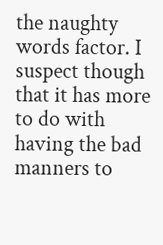the naughty words factor. I suspect though that it has more to do with having the bad manners to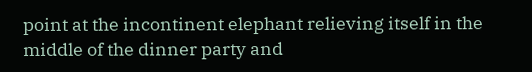point at the incontinent elephant relieving itself in the middle of the dinner party and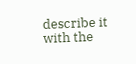describe it with the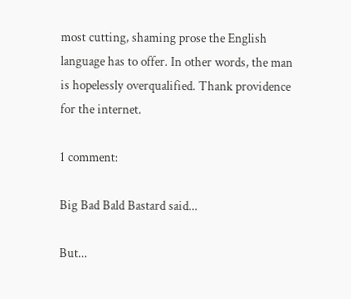most cutting, shaming prose the English language has to offer. In other words, the man is hopelessly overqualified. Thank providence for the internet.

1 comment:

Big Bad Bald Bastard said...

But...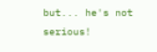but... he's not serious!